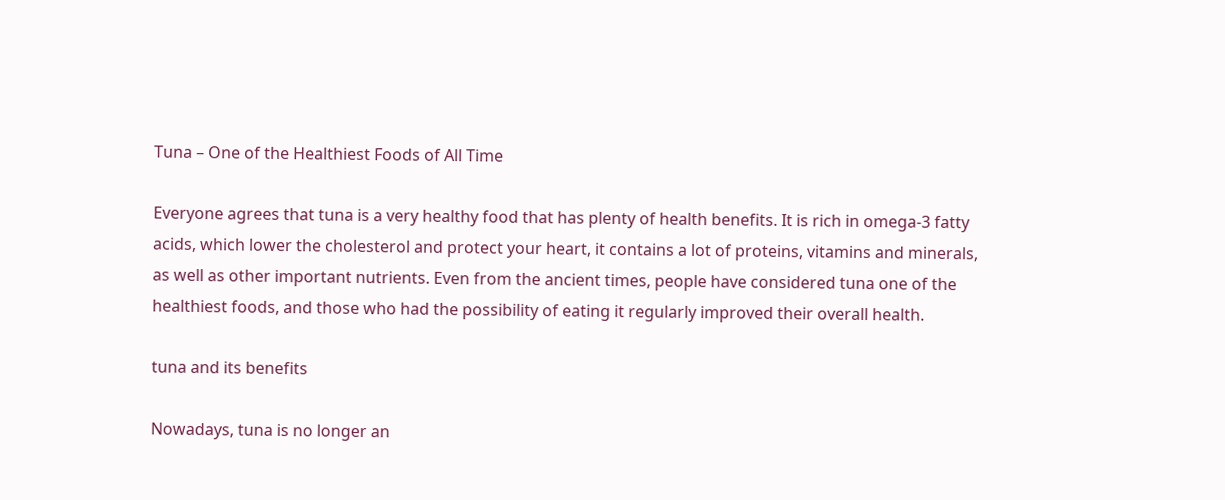Tuna – One of the Healthiest Foods of All Time

Everyone agrees that tuna is a very healthy food that has plenty of health benefits. It is rich in omega-3 fatty acids, which lower the cholesterol and protect your heart, it contains a lot of proteins, vitamins and minerals, as well as other important nutrients. Even from the ancient times, people have considered tuna one of the healthiest foods, and those who had the possibility of eating it regularly improved their overall health.

tuna and its benefits

Nowadays, tuna is no longer an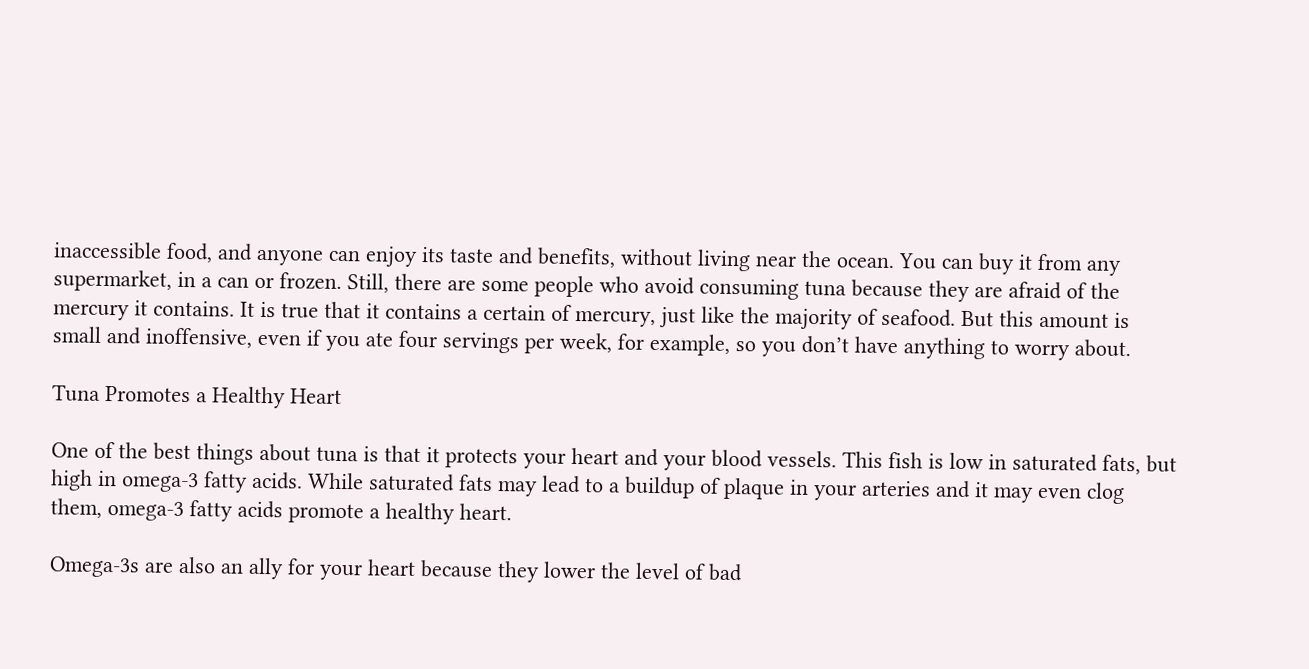inaccessible food, and anyone can enjoy its taste and benefits, without living near the ocean. You can buy it from any supermarket, in a can or frozen. Still, there are some people who avoid consuming tuna because they are afraid of the mercury it contains. It is true that it contains a certain of mercury, just like the majority of seafood. But this amount is small and inoffensive, even if you ate four servings per week, for example, so you don’t have anything to worry about.

Tuna Promotes a Healthy Heart

One of the best things about tuna is that it protects your heart and your blood vessels. This fish is low in saturated fats, but high in omega-3 fatty acids. While saturated fats may lead to a buildup of plaque in your arteries and it may even clog them, omega-3 fatty acids promote a healthy heart.

Omega-3s are also an ally for your heart because they lower the level of bad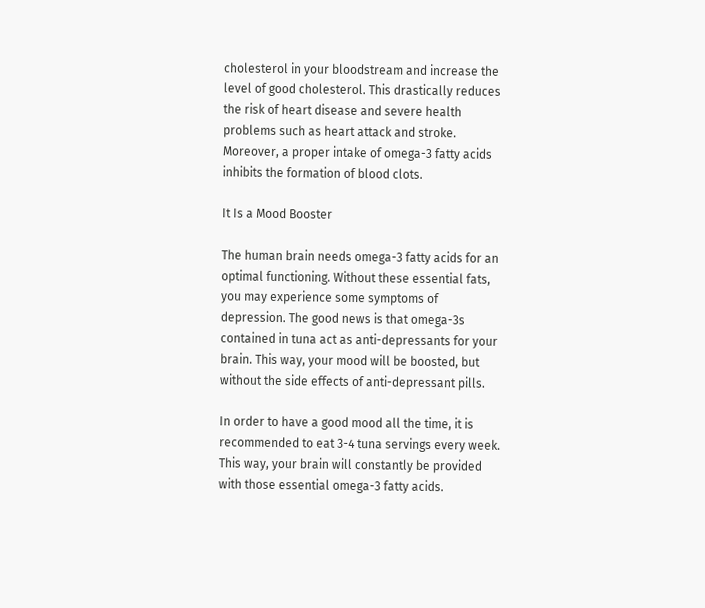cholesterol in your bloodstream and increase the level of good cholesterol. This drastically reduces the risk of heart disease and severe health problems such as heart attack and stroke. Moreover, a proper intake of omega-3 fatty acids inhibits the formation of blood clots.

It Is a Mood Booster

The human brain needs omega-3 fatty acids for an optimal functioning. Without these essential fats, you may experience some symptoms of depression. The good news is that omega-3s contained in tuna act as anti-depressants for your brain. This way, your mood will be boosted, but without the side effects of anti-depressant pills.

In order to have a good mood all the time, it is recommended to eat 3-4 tuna servings every week. This way, your brain will constantly be provided with those essential omega-3 fatty acids.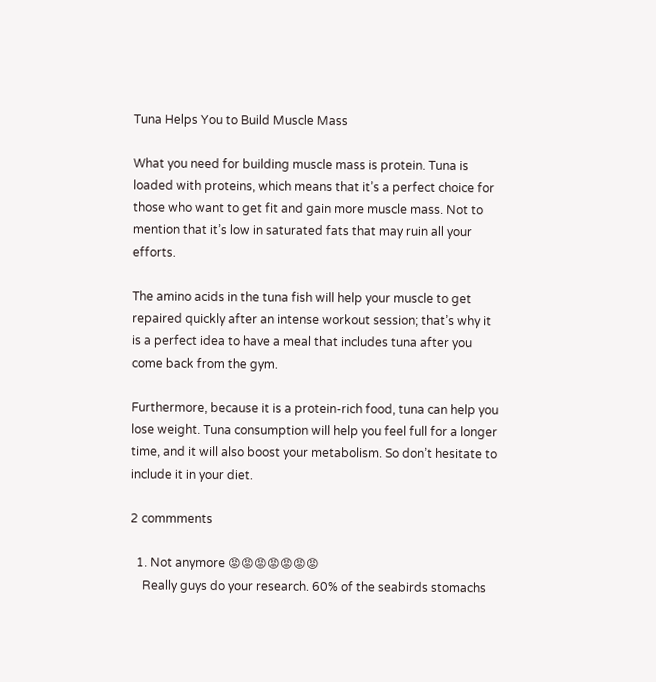Tuna Helps You to Build Muscle Mass

What you need for building muscle mass is protein. Tuna is loaded with proteins, which means that it’s a perfect choice for those who want to get fit and gain more muscle mass. Not to mention that it’s low in saturated fats that may ruin all your efforts.

The amino acids in the tuna fish will help your muscle to get repaired quickly after an intense workout session; that’s why it is a perfect idea to have a meal that includes tuna after you come back from the gym.

Furthermore, because it is a protein-rich food, tuna can help you lose weight. Tuna consumption will help you feel full for a longer time, and it will also boost your metabolism. So don’t hesitate to include it in your diet.

2 commments

  1. Not anymore 😡😡😡😡😡😡😡
    Really guys do your research. 60% of the seabirds stomachs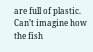are full of plastic. Can’t imagine how the fish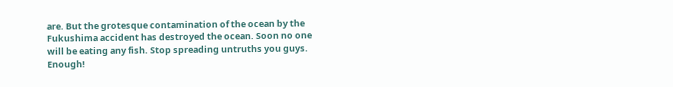are. But the grotesque contamination of the ocean by the Fukushima accident has destroyed the ocean. Soon no one will be eating any fish. Stop spreading untruths you guys. Enough!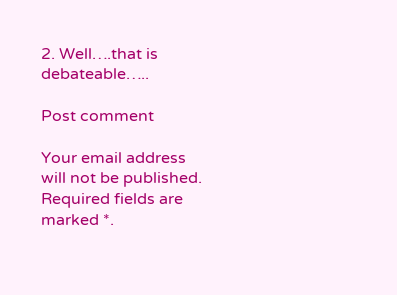2. Well….that is debateable…..

Post comment

Your email address will not be published. Required fields are marked *.